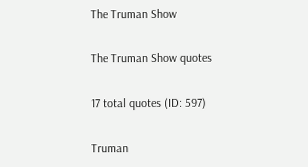The Truman Show

The Truman Show quotes

17 total quotes (ID: 597)

Truman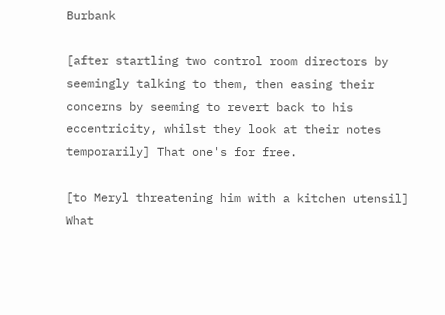Burbank

[after startling two control room directors by seemingly talking to them, then easing their concerns by seeming to revert back to his eccentricity, whilst they look at their notes temporarily] That one's for free.

[to Meryl threatening him with a kitchen utensil] What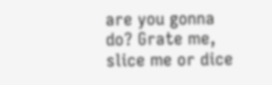are you gonna do? Grate me, slice me or dice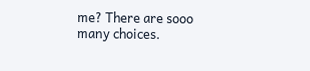me? There are sooo many choices.